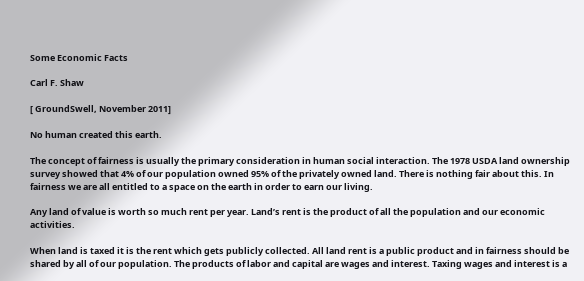Some Economic Facts

Carl F. Shaw

[ GroundSwell, November 2011]

No human created this earth.

The concept of fairness is usually the primary consideration in human social interaction. The 1978 USDA land ownership survey showed that 4% of our population owned 95% of the privately owned land. There is nothing fair about this. In fairness we are all entitled to a space on the earth in order to earn our living.

Any land of value is worth so much rent per year. Land’s rent is the product of all the population and our economic activities.

When land is taxed it is the rent which gets publicly collected. All land rent is a public product and in fairness should be shared by all of our population. The products of labor and capital are wages and interest. Taxing wages and interest is a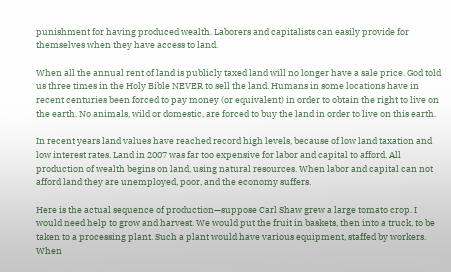punishment for having produced wealth. Laborers and capitalists can easily provide for themselves when they have access to land.

When all the annual rent of land is publicly taxed land will no longer have a sale price. God told us three times in the Holy Bible NEVER to sell the land. Humans in some locations have in recent centuries been forced to pay money (or equivalent) in order to obtain the right to live on the earth. No animals, wild or domestic, are forced to buy the land in order to live on this earth.

In recent years land values have reached record high levels, because of low land taxation and low interest rates. Land in 2007 was far too expensive for labor and capital to afford. All production of wealth begins on land, using natural resources. When labor and capital can not afford land they are unemployed, poor, and the economy suffers.

Here is the actual sequence of production—suppose Carl Shaw grew a large tomato crop. I would need help to grow and harvest. We would put the fruit in baskets, then into a truck, to be taken to a processing plant. Such a plant would have various equipment, staffed by workers. When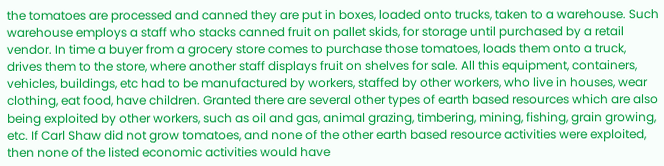the tomatoes are processed and canned they are put in boxes, loaded onto trucks, taken to a warehouse. Such warehouse employs a staff who stacks canned fruit on pallet skids, for storage until purchased by a retail vendor. In time a buyer from a grocery store comes to purchase those tomatoes, loads them onto a truck, drives them to the store, where another staff displays fruit on shelves for sale. All this equipment, containers, vehicles, buildings, etc had to be manufactured by workers, staffed by other workers, who live in houses, wear clothing, eat food, have children. Granted there are several other types of earth based resources which are also being exploited by other workers, such as oil and gas, animal grazing, timbering, mining, fishing, grain growing, etc. If Carl Shaw did not grow tomatoes, and none of the other earth based resource activities were exploited, then none of the listed economic activities would have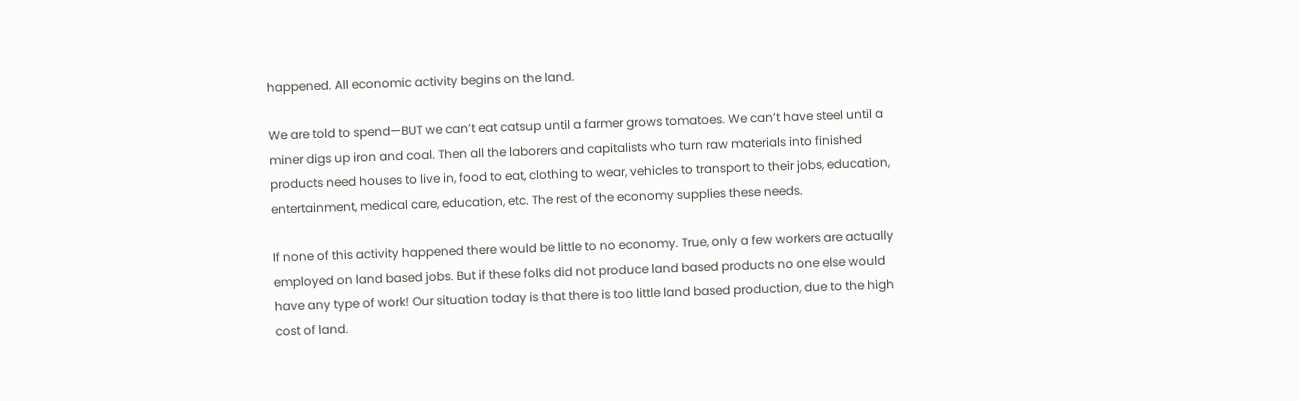happened. All economic activity begins on the land.

We are told to spend—BUT we can’t eat catsup until a farmer grows tomatoes. We can’t have steel until a miner digs up iron and coal. Then all the laborers and capitalists who turn raw materials into finished products need houses to live in, food to eat, clothing to wear, vehicles to transport to their jobs, education, entertainment, medical care, education, etc. The rest of the economy supplies these needs.

If none of this activity happened there would be little to no economy. True, only a few workers are actually employed on land based jobs. But if these folks did not produce land based products no one else would have any type of work! Our situation today is that there is too little land based production, due to the high cost of land.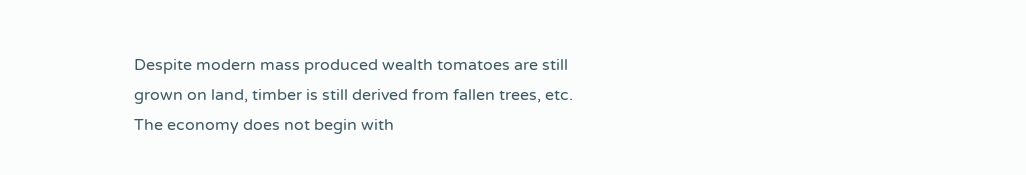Despite modern mass produced wealth tomatoes are still grown on land, timber is still derived from fallen trees, etc. The economy does not begin with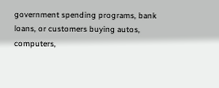government spending programs, bank loans, or customers buying autos, computers,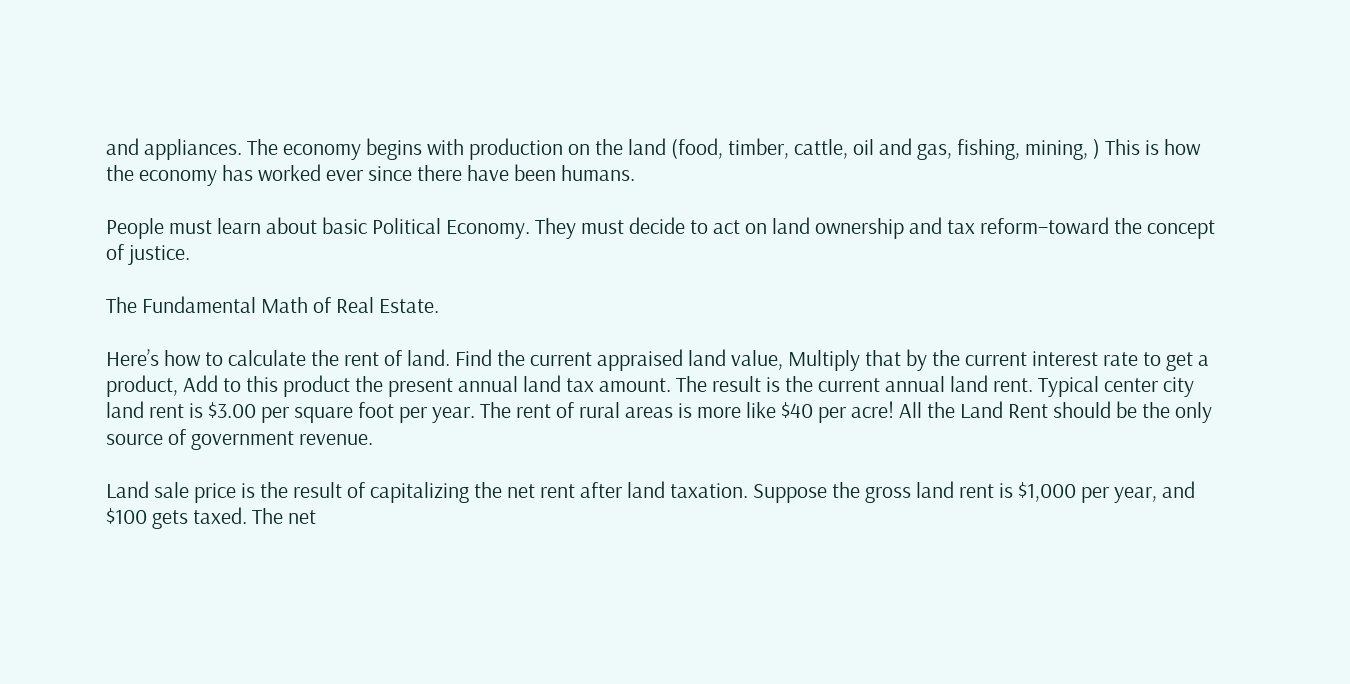and appliances. The economy begins with production on the land (food, timber, cattle, oil and gas, fishing, mining, ) This is how the economy has worked ever since there have been humans.

People must learn about basic Political Economy. They must decide to act on land ownership and tax reform–toward the concept of justice.

The Fundamental Math of Real Estate.

Here’s how to calculate the rent of land. Find the current appraised land value, Multiply that by the current interest rate to get a product, Add to this product the present annual land tax amount. The result is the current annual land rent. Typical center city land rent is $3.00 per square foot per year. The rent of rural areas is more like $40 per acre! All the Land Rent should be the only source of government revenue.

Land sale price is the result of capitalizing the net rent after land taxation. Suppose the gross land rent is $1,000 per year, and $100 gets taxed. The net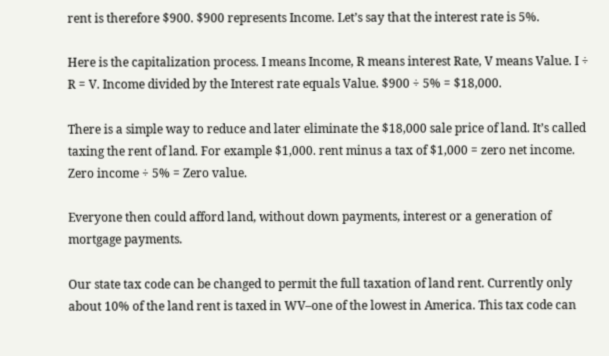rent is therefore $900. $900 represents Income. Let’s say that the interest rate is 5%.

Here is the capitalization process. I means Income, R means interest Rate, V means Value. I ÷ R = V. Income divided by the Interest rate equals Value. $900 ÷ 5% = $18,000.

There is a simple way to reduce and later eliminate the $18,000 sale price of land. It’s called taxing the rent of land. For example $1,000. rent minus a tax of $1,000 = zero net income. Zero income ÷ 5% = Zero value.

Everyone then could afford land, without down payments, interest or a generation of mortgage payments.

Our state tax code can be changed to permit the full taxation of land rent. Currently only about 10% of the land rent is taxed in WV–one of the lowest in America. This tax code can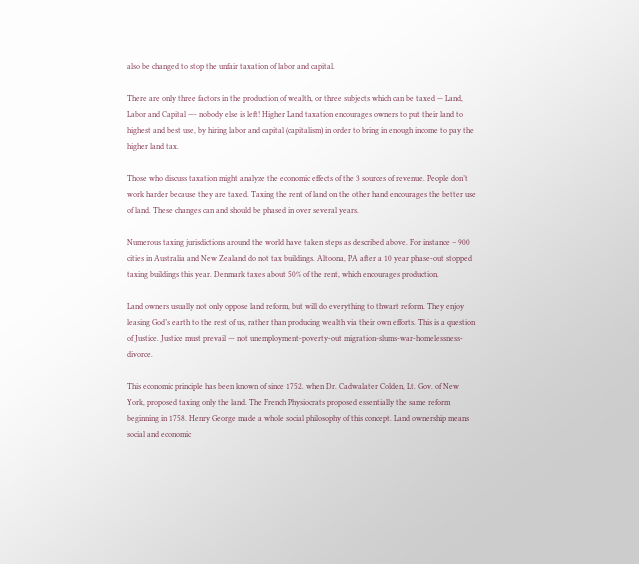also be changed to stop the unfair taxation of labor and capital.

There are only three factors in the production of wealth, or three subjects which can be taxed — Land, Labor and Capital —- nobody else is left! Higher Land taxation encourages owners to put their land to highest and best use, by hiring labor and capital (capitalism) in order to bring in enough income to pay the higher land tax.

Those who discuss taxation might analyze the economic effects of the 3 sources of revenue. People don’t work harder because they are taxed. Taxing the rent of land on the other hand encourages the better use of land. These changes can and should be phased in over several years.

Numerous taxing jurisdictions around the world have taken steps as described above. For instance – 900 cities in Australia and New Zealand do not tax buildings. Altoona, PA after a 10 year phase-out stopped taxing buildings this year. Denmark taxes about 50% of the rent, which encourages production.

Land owners usually not only oppose land reform, but will do everything to thwart reform. They enjoy leasing God’s earth to the rest of us, rather than producing wealth via their own efforts. This is a question of Justice. Justice must prevail –- not unemployment-poverty-out migration-slums-war-homelessness-divorce.

This economic principle has been known of since 1752. when Dr. Cadwalater Colden, Lt. Gov. of New York, proposed taxing only the land. The French Physiocrats proposed essentially the same reform beginning in 1758. Henry George made a whole social philosophy of this concept. Land ownership means social and economic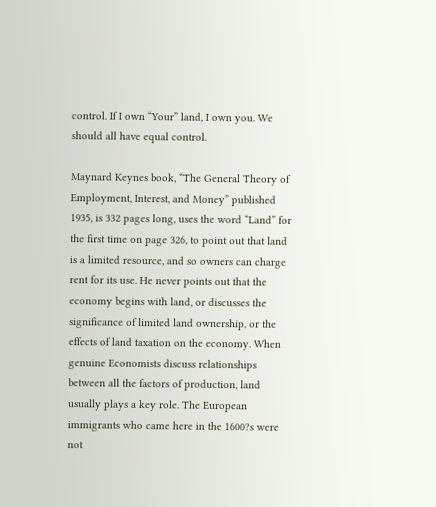control. If I own “Your” land, I own you. We should all have equal control.

Maynard Keynes book, “The General Theory of Employment, Interest, and Money” published 1935, is 332 pages long, uses the word “Land” for the first time on page 326, to point out that land is a limited resource, and so owners can charge rent for its use. He never points out that the economy begins with land, or discusses the significance of limited land ownership, or the effects of land taxation on the economy. When genuine Economists discuss relationships between all the factors of production, land usually plays a key role. The European immigrants who came here in the 1600?s were not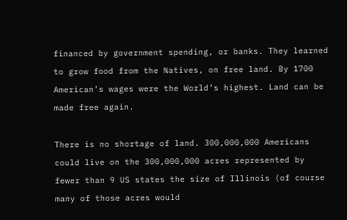financed by government spending, or banks. They learned to grow food from the Natives, on free land. By 1700 American’s wages were the World’s highest. Land can be made free again.

There is no shortage of land. 300,000,000 Americans could live on the 300,000,000 acres represented by fewer than 9 US states the size of Illinois (of course many of those acres would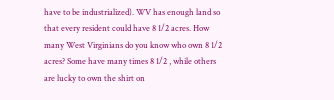have to be industrialized). WV has enough land so that every resident could have 8 1/2 acres. How many West Virginians do you know who own 8 1/2 acres? Some have many times 8 1/2 , while others are lucky to own the shirt on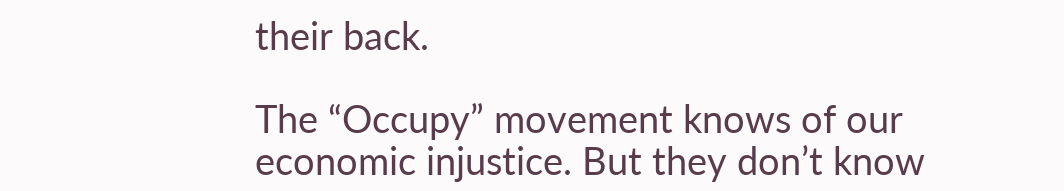their back.

The “Occupy” movement knows of our economic injustice. But they don’t know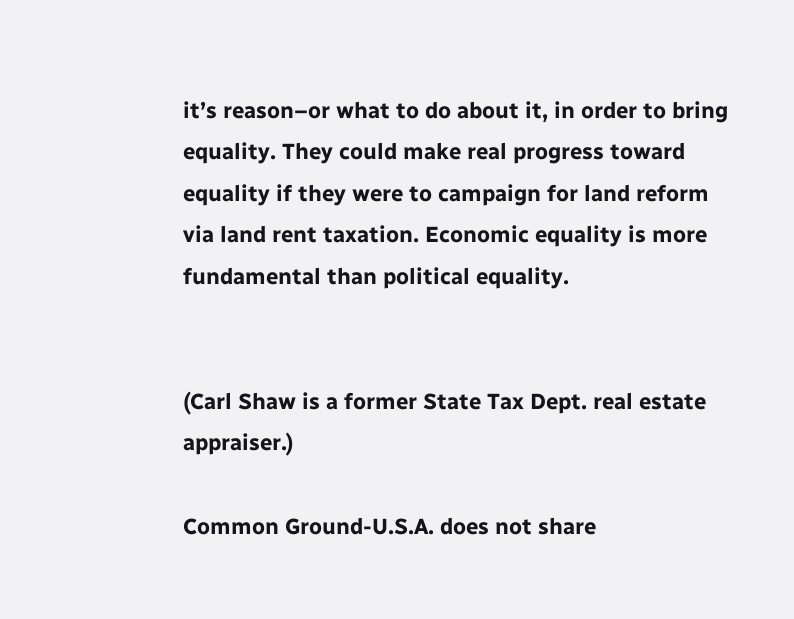it’s reason–or what to do about it, in order to bring equality. They could make real progress toward equality if they were to campaign for land reform via land rent taxation. Economic equality is more fundamental than political equality.


(Carl Shaw is a former State Tax Dept. real estate appraiser.)

Common Ground-U.S.A. does not share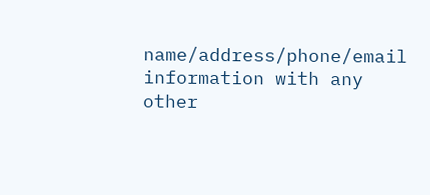name/address/phone/email information with any other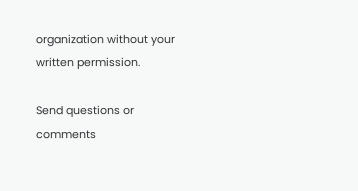organization without your written permission.

Send questions or comments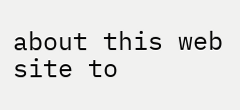about this web site to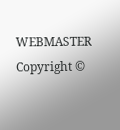WEBMASTER
Copyright ©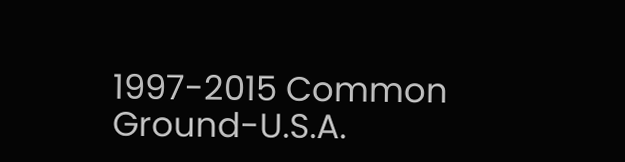1997-2015 Common Ground-U.S.A.